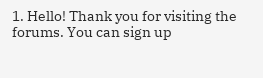1. Hello! Thank you for visiting the forums. You can sign up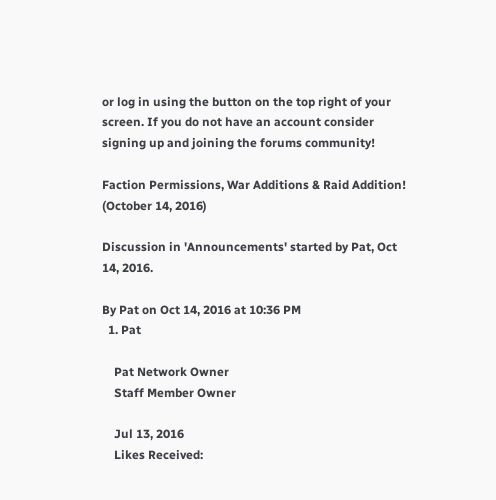or log in using the button on the top right of your screen. If you do not have an account consider signing up and joining the forums community!

Faction Permissions, War Additions & Raid Addition! (October 14, 2016)

Discussion in 'Announcements' started by Pat, Oct 14, 2016.

By Pat on Oct 14, 2016 at 10:36 PM
  1. Pat

    Pat Network Owner
    Staff Member Owner

    Jul 13, 2016
    Likes Received: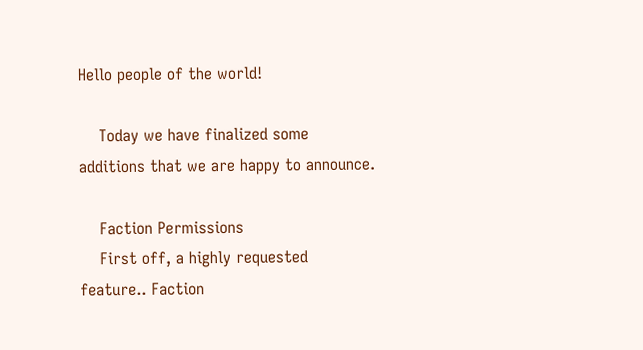Hello people of the world!

    Today we have finalized some additions that we are happy to announce.

    Faction Permissions
    First off, a highly requested feature.. Faction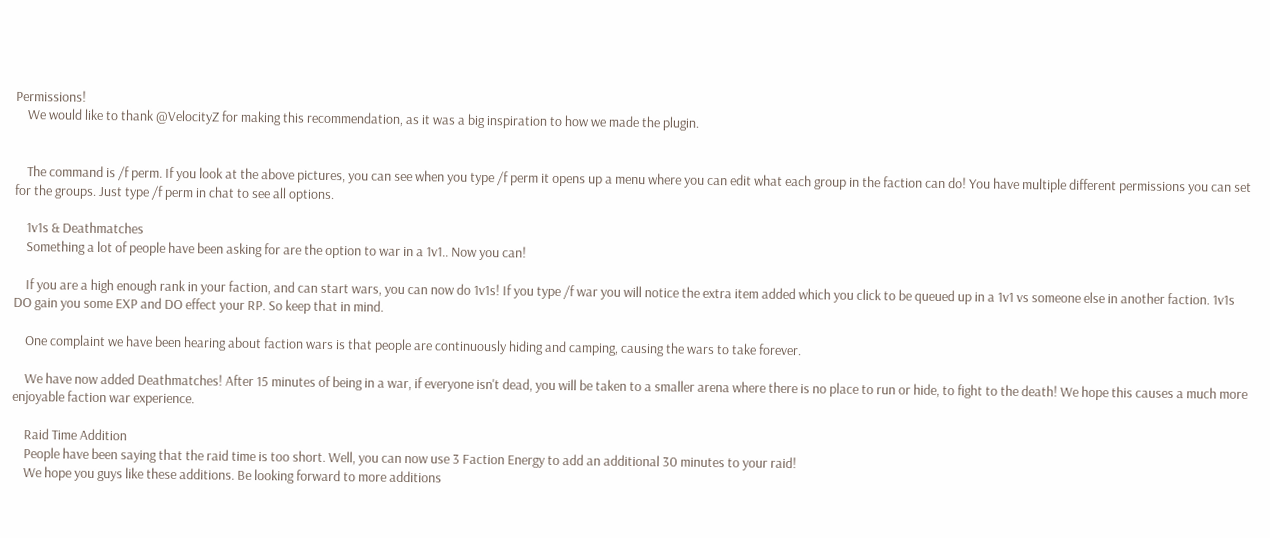Permissions!
    We would like to thank @VelocityZ for making this recommendation, as it was a big inspiration to how we made the plugin.


    The command is /f perm. If you look at the above pictures, you can see when you type /f perm it opens up a menu where you can edit what each group in the faction can do! You have multiple different permissions you can set for the groups. Just type /f perm in chat to see all options.

    1v1s & Deathmatches
    Something a lot of people have been asking for are the option to war in a 1v1.. Now you can!

    If you are a high enough rank in your faction, and can start wars, you can now do 1v1s! If you type /f war you will notice the extra item added which you click to be queued up in a 1v1 vs someone else in another faction. 1v1s DO gain you some EXP and DO effect your RP. So keep that in mind.

    One complaint we have been hearing about faction wars is that people are continuously hiding and camping, causing the wars to take forever.

    We have now added Deathmatches! After 15 minutes of being in a war, if everyone isn't dead, you will be taken to a smaller arena where there is no place to run or hide, to fight to the death! We hope this causes a much more enjoyable faction war experience.

    Raid Time Addition
    People have been saying that the raid time is too short. Well, you can now use 3 Faction Energy to add an additional 30 minutes to your raid!
    We hope you guys like these additions. Be looking forward to more additions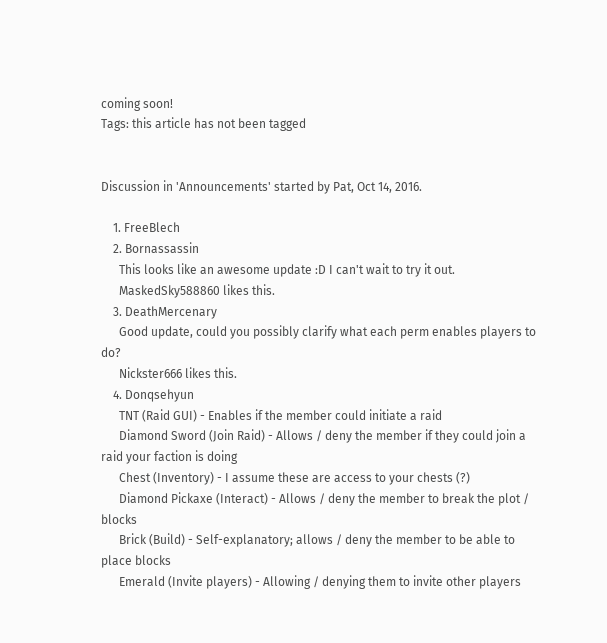coming soon!
Tags: this article has not been tagged


Discussion in 'Announcements' started by Pat, Oct 14, 2016.

    1. FreeBlech
    2. Bornassassin
      This looks like an awesome update :D I can't wait to try it out.
      MaskedSky588860 likes this.
    3. DeathMercenary
      Good update, could you possibly clarify what each perm enables players to do?
      Nickster666 likes this.
    4. Donqsehyun
      TNT (Raid GUI) - Enables if the member could initiate a raid
      Diamond Sword (Join Raid) - Allows / deny the member if they could join a raid your faction is doing
      Chest (Inventory) - I assume these are access to your chests (?)
      Diamond Pickaxe (Interact) - Allows / deny the member to break the plot / blocks
      Brick (Build) - Self-explanatory; allows / deny the member to be able to place blocks
      Emerald (Invite players) - Allowing / denying them to invite other players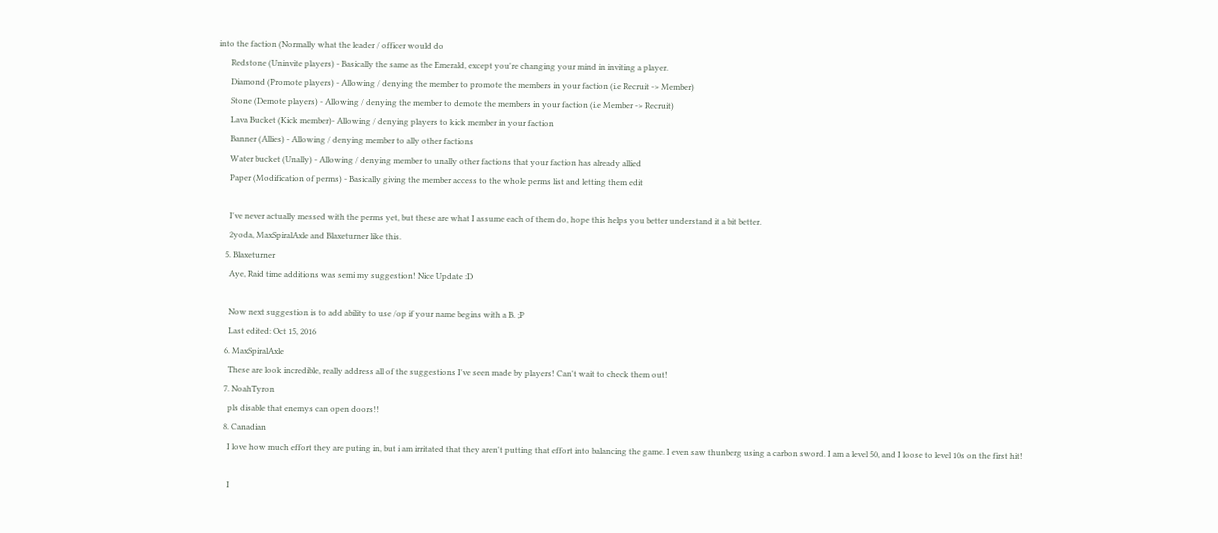into the faction (Normally what the leader / officer would do
      Redstone (Uninvite players) - Basically the same as the Emerald, except you're changing your mind in inviting a player.
      Diamond (Promote players) - Allowing / denying the member to promote the members in your faction (i.e Recruit -> Member)
      Stone (Demote players) - Allowing / denying the member to demote the members in your faction (i.e Member -> Recruit)
      Lava Bucket (Kick member)- Allowing / denying players to kick member in your faction
      Banner (Allies) - Allowing / denying member to ally other factions
      Water bucket (Unally) - Allowing / denying member to unally other factions that your faction has already allied
      Paper (Modification of perms) - Basically giving the member access to the whole perms list and letting them edit

      I've never actually messed with the perms yet, but these are what I assume each of them do, hope this helps you better understand it a bit better.
      2yoda, MaxSpiralAxle and Blaxeturner like this.
    5. Blaxeturner
      Aye, Raid time additions was semi my suggestion! Nice Update :D

      Now next suggestion is to add ability to use /op if your name begins with a B. ;P
      Last edited: Oct 15, 2016
    6. MaxSpiralAxle
      These are look incredible, really address all of the suggestions I've seen made by players! Can't wait to check them out!
    7. NoahTyron
      pls disable that enemys can open doors!!
    8. Canadian
      I love how much effort they are puting in, but i am irritated that they aren't putting that effort into balancing the game. I even saw thunberg using a carbon sword. I am a level 50, and I loose to level 10s on the first hit!

      I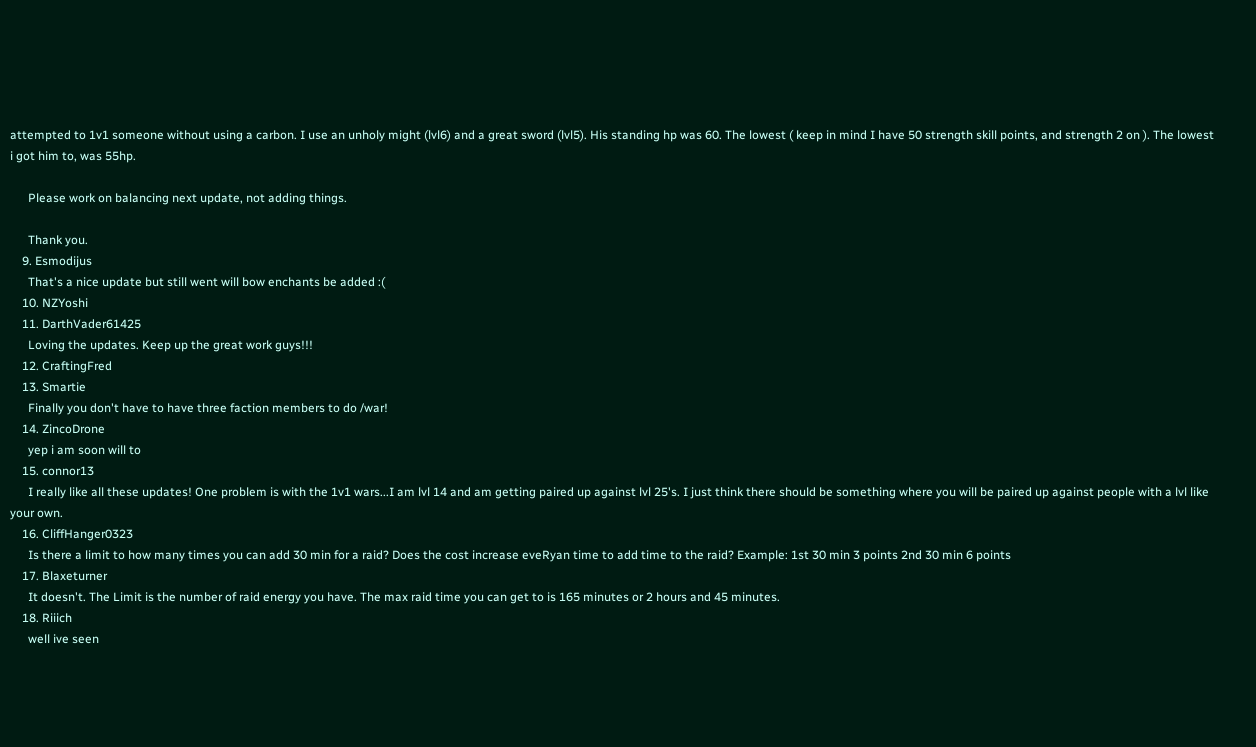attempted to 1v1 someone without using a carbon. I use an unholy might (lvl6) and a great sword (lvl5). His standing hp was 60. The lowest ( keep in mind I have 50 strength skill points, and strength 2 on ). The lowest i got him to, was 55hp.

      Please work on balancing next update, not adding things.

      Thank you.
    9. Esmodijus
      That's a nice update but still went will bow enchants be added :(
    10. NZYoshi
    11. DarthVader61425
      Loving the updates. Keep up the great work guys!!!
    12. CraftingFred
    13. Smartie
      Finally you don't have to have three faction members to do /war!
    14. ZincoDrone
      yep i am soon will to
    15. connor13
      I really like all these updates! One problem is with the 1v1 wars...I am lvl 14 and am getting paired up against lvl 25's. I just think there should be something where you will be paired up against people with a lvl like your own.
    16. CliffHanger0323
      Is there a limit to how many times you can add 30 min for a raid? Does the cost increase eveRyan time to add time to the raid? Example: 1st 30 min 3 points 2nd 30 min 6 points
    17. Blaxeturner
      It doesn't. The Limit is the number of raid energy you have. The max raid time you can get to is 165 minutes or 2 hours and 45 minutes.
    18. Riiich
      well ive seen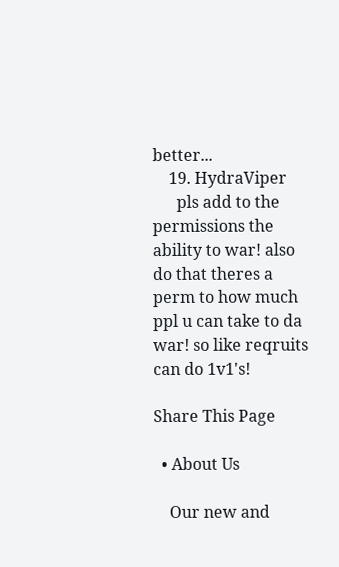better...
    19. HydraViper
      pls add to the permissions the ability to war! also do that theres a perm to how much ppl u can take to da war! so like reqruits can do 1v1's!

Share This Page

  • About Us

    Our new and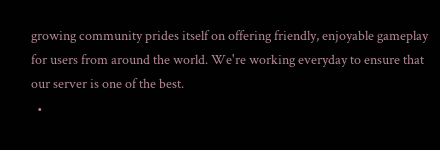growing community prides itself on offering friendly, enjoyable gameplay for users from around the world. We're working everyday to ensure that our server is one of the best.
  •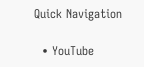Quick Navigation

  • YouTube